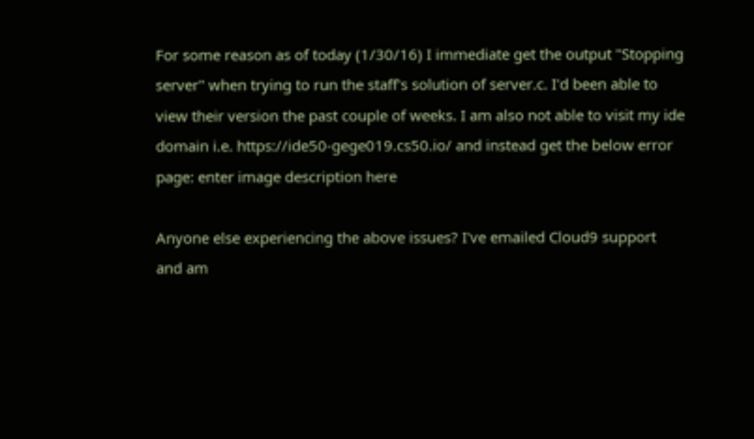For some reason as of today (1/30/16) I immediate get the output "Stopping server" when trying to run the staff's solution of server.c. I'd been able to view their version the past couple of weeks. I am also not able to visit my ide domain i.e. https://ide50-gege019.cs50.io/ and instead get the below error page: enter image description here

Anyone else experiencing the above issues? I've emailed Cloud9 support and am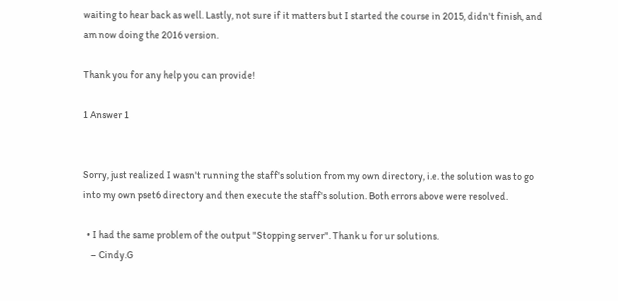waiting to hear back as well. Lastly, not sure if it matters but I started the course in 2015, didn't finish, and am now doing the 2016 version.

Thank you for any help you can provide!

1 Answer 1


Sorry, just realized I wasn't running the staff's solution from my own directory, i.e. the solution was to go into my own pset6 directory and then execute the staff's solution. Both errors above were resolved.

  • I had the same problem of the output "Stopping server". Thank u for ur solutions.
    – Cindy.G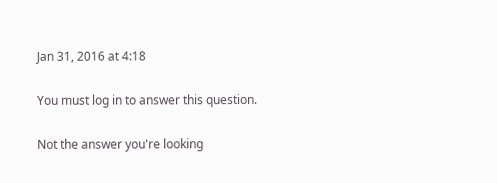Jan 31, 2016 at 4:18

You must log in to answer this question.

Not the answer you're looking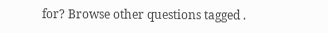for? Browse other questions tagged .